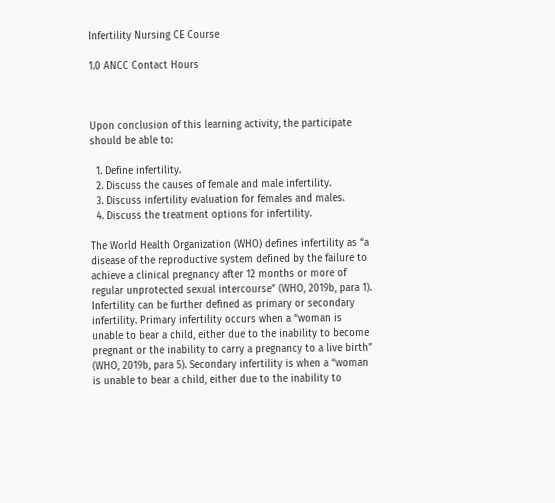Infertility Nursing CE Course

1.0 ANCC Contact Hours



Upon conclusion of this learning activity, the participate should be able to:

  1. Define infertility.
  2. Discuss the causes of female and male infertility.
  3. Discuss infertility evaluation for females and males.
  4. Discuss the treatment options for infertility.

The World Health Organization (WHO) defines infertility as “a disease of the reproductive system defined by the failure to achieve a clinical pregnancy after 12 months or more of regular unprotected sexual intercourse” (WHO, 2019b, para 1). Infertility can be further defined as primary or secondary infertility. Primary infertility occurs when a “woman is unable to bear a child, either due to the inability to become pregnant or the inability to carry a pregnancy to a live birth” (WHO, 2019b, para 5). Secondary infertility is when a “woman is unable to bear a child, either due to the inability to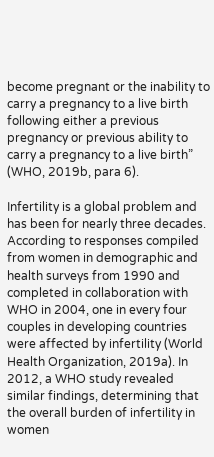become pregnant or the inability to carry a pregnancy to a live birth following either a previous pregnancy or previous ability to carry a pregnancy to a live birth” (WHO, 2019b, para 6).

Infertility is a global problem and has been for nearly three decades. According to responses compiled from women in demographic and health surveys from 1990 and completed in collaboration with WHO in 2004, one in every four couples in developing countries were affected by infertility (World Health Organization, 2019a). In 2012, a WHO study revealed similar findings, determining that the overall burden of infertility in women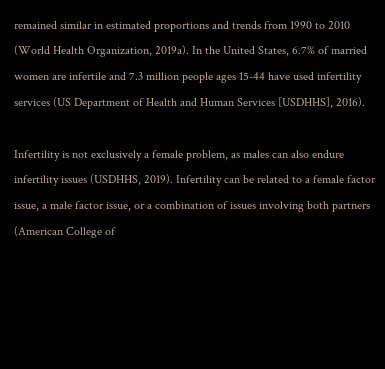remained similar in estimated proportions and trends from 1990 to 2010 (World Health Organization, 2019a). In the United States, 6.7% of married women are infertile and 7.3 million people ages 15-44 have used infertility services (US Department of Health and Human Services [USDHHS], 2016).

Infertility is not exclusively a female problem, as males can also endure infertility issues (USDHHS, 2019). Infertility can be related to a female factor issue, a male factor issue, or a combination of issues involving both partners (American College of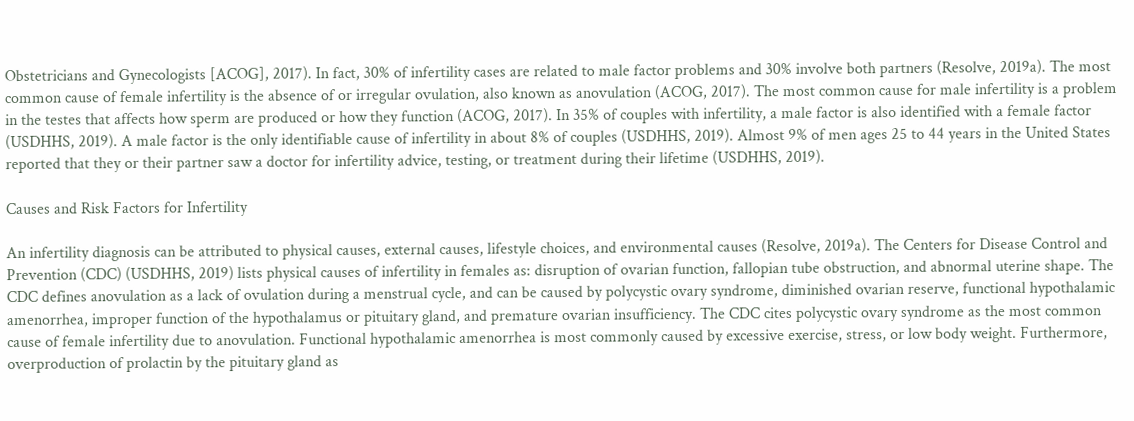Obstetricians and Gynecologists [ACOG], 2017). In fact, 30% of infertility cases are related to male factor problems and 30% involve both partners (Resolve, 2019a). The most common cause of female infertility is the absence of or irregular ovulation, also known as anovulation (ACOG, 2017). The most common cause for male infertility is a problem in the testes that affects how sperm are produced or how they function (ACOG, 2017). In 35% of couples with infertility, a male factor is also identified with a female factor (USDHHS, 2019). A male factor is the only identifiable cause of infertility in about 8% of couples (USDHHS, 2019). Almost 9% of men ages 25 to 44 years in the United States reported that they or their partner saw a doctor for infertility advice, testing, or treatment during their lifetime (USDHHS, 2019).

Causes and Risk Factors for Infertility

An infertility diagnosis can be attributed to physical causes, external causes, lifestyle choices, and environmental causes (Resolve, 2019a). The Centers for Disease Control and Prevention (CDC) (USDHHS, 2019) lists physical causes of infertility in females as: disruption of ovarian function, fallopian tube obstruction, and abnormal uterine shape. The CDC defines anovulation as a lack of ovulation during a menstrual cycle, and can be caused by polycystic ovary syndrome, diminished ovarian reserve, functional hypothalamic amenorrhea, improper function of the hypothalamus or pituitary gland, and premature ovarian insufficiency. The CDC cites polycystic ovary syndrome as the most common cause of female infertility due to anovulation. Functional hypothalamic amenorrhea is most commonly caused by excessive exercise, stress, or low body weight. Furthermore, overproduction of prolactin by the pituitary gland as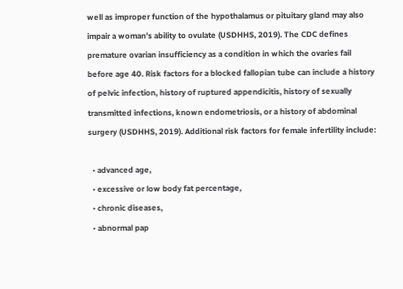well as improper function of the hypothalamus or pituitary gland may also impair a woman’s ability to ovulate (USDHHS, 2019). The CDC defines premature ovarian insufficiency as a condition in which the ovaries fail before age 40. Risk factors for a blocked fallopian tube can include a history of pelvic infection, history of ruptured appendicitis, history of sexually transmitted infections, known endometriosis, or a history of abdominal surgery (USDHHS, 2019). Additional risk factors for female infertility include:

  • advanced age,
  • excessive or low body fat percentage,
  • chronic diseases,
  • abnormal pap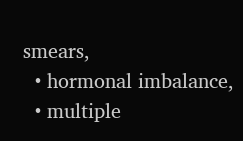smears,
  • hormonal imbalance,
  • multiple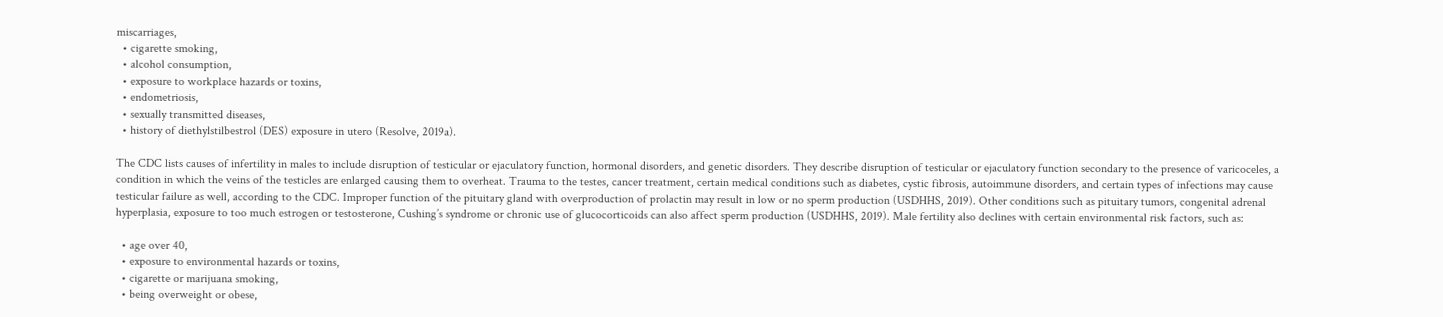miscarriages,
  • cigarette smoking,
  • alcohol consumption,
  • exposure to workplace hazards or toxins,
  • endometriosis,
  • sexually transmitted diseases,
  • history of diethylstilbestrol (DES) exposure in utero (Resolve, 2019a).

The CDC lists causes of infertility in males to include disruption of testicular or ejaculatory function, hormonal disorders, and genetic disorders. They describe disruption of testicular or ejaculatory function secondary to the presence of varicoceles, a condition in which the veins of the testicles are enlarged causing them to overheat. Trauma to the testes, cancer treatment, certain medical conditions such as diabetes, cystic fibrosis, autoimmune disorders, and certain types of infections may cause testicular failure as well, according to the CDC. Improper function of the pituitary gland with overproduction of prolactin may result in low or no sperm production (USDHHS, 2019). Other conditions such as pituitary tumors, congenital adrenal hyperplasia, exposure to too much estrogen or testosterone, Cushing’s syndrome or chronic use of glucocorticoids can also affect sperm production (USDHHS, 2019). Male fertility also declines with certain environmental risk factors, such as:

  • age over 40,
  • exposure to environmental hazards or toxins,
  • cigarette or marijuana smoking,
  • being overweight or obese,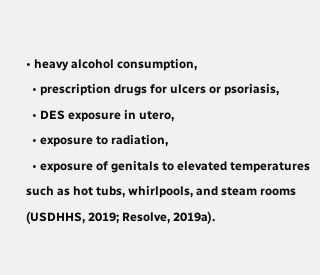• heavy alcohol consumption,
  • prescription drugs for ulcers or psoriasis,
  • DES exposure in utero,
  • exposure to radiation,
  • exposure of genitals to elevated temperatures such as hot tubs, whirlpools, and steam rooms (USDHHS, 2019; Resolve, 2019a).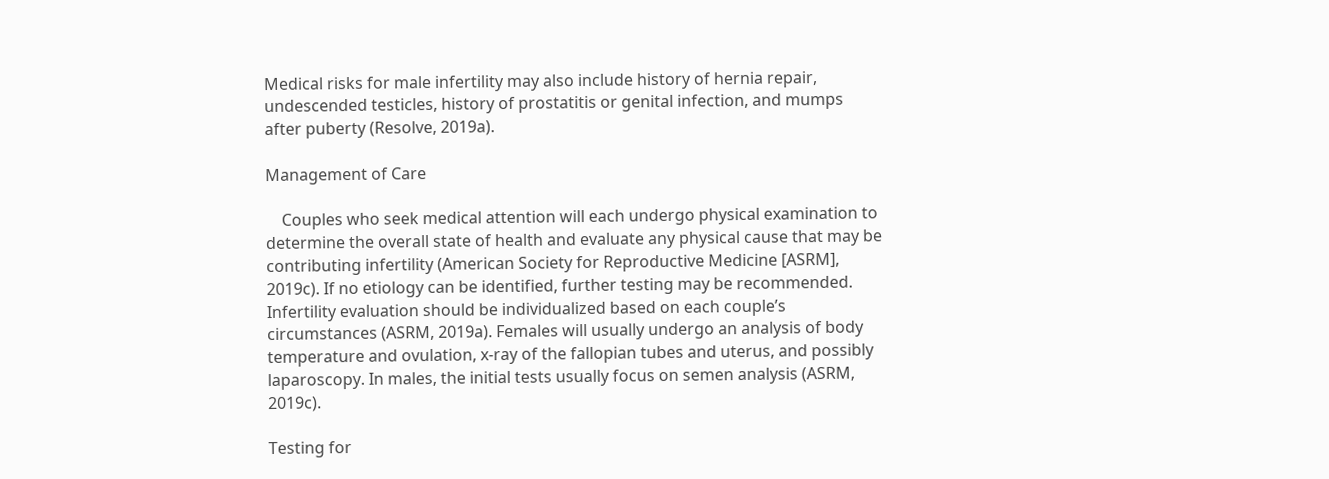Medical risks for male infertility may also include history of hernia repair, undescended testicles, history of prostatitis or genital infection, and mumps after puberty (Resolve, 2019a).

Management of Care

    Couples who seek medical attention will each undergo physical examination to determine the overall state of health and evaluate any physical cause that may be contributing infertility (American Society for Reproductive Medicine [ASRM], 2019c). If no etiology can be identified, further testing may be recommended. Infertility evaluation should be individualized based on each couple’s circumstances (ASRM, 2019a). Females will usually undergo an analysis of body temperature and ovulation, x-ray of the fallopian tubes and uterus, and possibly laparoscopy. In males, the initial tests usually focus on semen analysis (ASRM, 2019c).

Testing for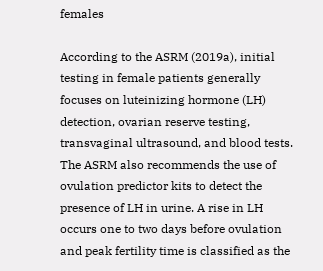females

According to the ASRM (2019a), initial testing in female patients generally focuses on luteinizing hormone (LH) detection, ovarian reserve testing, transvaginal ultrasound, and blood tests. The ASRM also recommends the use of ovulation predictor kits to detect the presence of LH in urine. A rise in LH occurs one to two days before ovulation and peak fertility time is classified as the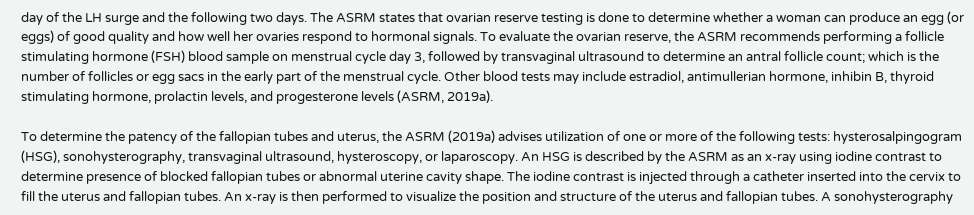day of the LH surge and the following two days. The ASRM states that ovarian reserve testing is done to determine whether a woman can produce an egg (or eggs) of good quality and how well her ovaries respond to hormonal signals. To evaluate the ovarian reserve, the ASRM recommends performing a follicle stimulating hormone (FSH) blood sample on menstrual cycle day 3, followed by transvaginal ultrasound to determine an antral follicle count; which is the number of follicles or egg sacs in the early part of the menstrual cycle. Other blood tests may include estradiol, antimullerian hormone, inhibin B, thyroid stimulating hormone, prolactin levels, and progesterone levels (ASRM, 2019a).

To determine the patency of the fallopian tubes and uterus, the ASRM (2019a) advises utilization of one or more of the following tests: hysterosalpingogram (HSG), sonohysterography, transvaginal ultrasound, hysteroscopy, or laparoscopy. An HSG is described by the ASRM as an x-ray using iodine contrast to determine presence of blocked fallopian tubes or abnormal uterine cavity shape. The iodine contrast is injected through a catheter inserted into the cervix to fill the uterus and fallopian tubes. An x-ray is then performed to visualize the position and structure of the uterus and fallopian tubes. A sonohysterography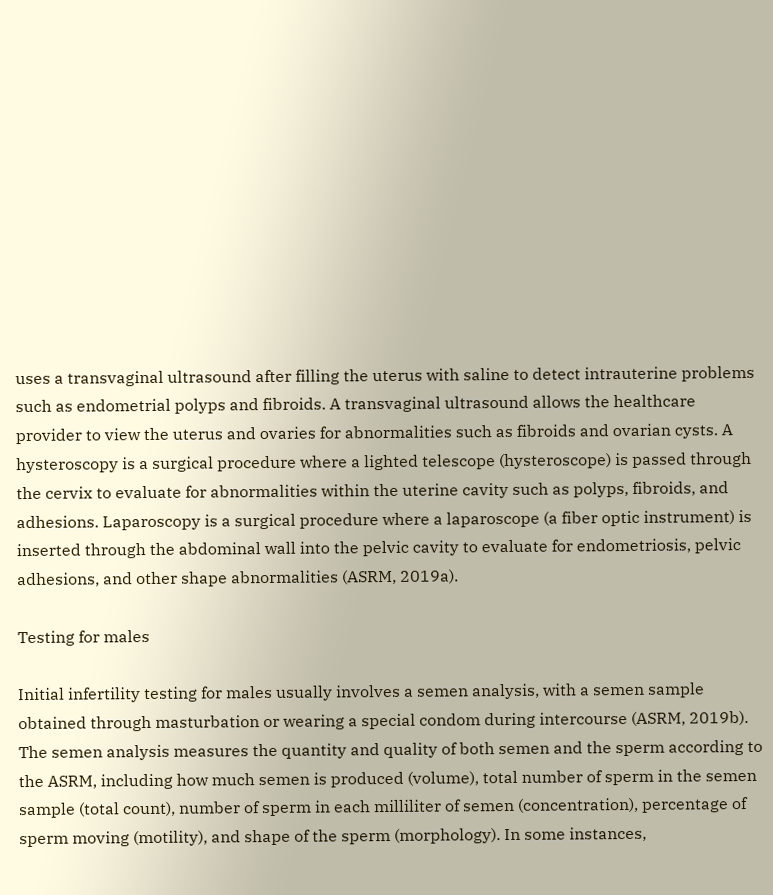uses a transvaginal ultrasound after filling the uterus with saline to detect intrauterine problems such as endometrial polyps and fibroids. A transvaginal ultrasound allows the healthcare provider to view the uterus and ovaries for abnormalities such as fibroids and ovarian cysts. A hysteroscopy is a surgical procedure where a lighted telescope (hysteroscope) is passed through the cervix to evaluate for abnormalities within the uterine cavity such as polyps, fibroids, and adhesions. Laparoscopy is a surgical procedure where a laparoscope (a fiber optic instrument) is inserted through the abdominal wall into the pelvic cavity to evaluate for endometriosis, pelvic adhesions, and other shape abnormalities (ASRM, 2019a).

Testing for males

Initial infertility testing for males usually involves a semen analysis, with a semen sample obtained through masturbation or wearing a special condom during intercourse (ASRM, 2019b). The semen analysis measures the quantity and quality of both semen and the sperm according to the ASRM, including how much semen is produced (volume), total number of sperm in the semen sample (total count), number of sperm in each milliliter of semen (concentration), percentage of sperm moving (motility), and shape of the sperm (morphology). In some instances,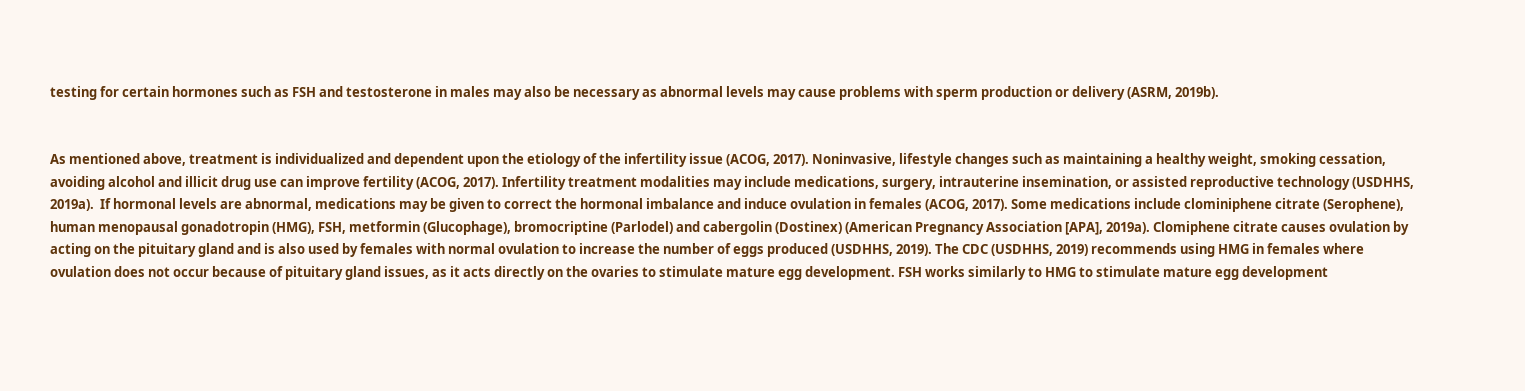testing for certain hormones such as FSH and testosterone in males may also be necessary as abnormal levels may cause problems with sperm production or delivery (ASRM, 2019b).


As mentioned above, treatment is individualized and dependent upon the etiology of the infertility issue (ACOG, 2017). Noninvasive, lifestyle changes such as maintaining a healthy weight, smoking cessation, avoiding alcohol and illicit drug use can improve fertility (ACOG, 2017). Infertility treatment modalities may include medications, surgery, intrauterine insemination, or assisted reproductive technology (USDHHS, 2019a).  If hormonal levels are abnormal, medications may be given to correct the hormonal imbalance and induce ovulation in females (ACOG, 2017). Some medications include clominiphene citrate (Serophene), human menopausal gonadotropin (HMG), FSH, metformin (Glucophage), bromocriptine (Parlodel) and cabergolin (Dostinex) (American Pregnancy Association [APA], 2019a). Clomiphene citrate causes ovulation by acting on the pituitary gland and is also used by females with normal ovulation to increase the number of eggs produced (USDHHS, 2019). The CDC (USDHHS, 2019) recommends using HMG in females where ovulation does not occur because of pituitary gland issues, as it acts directly on the ovaries to stimulate mature egg development. FSH works similarly to HMG to stimulate mature egg development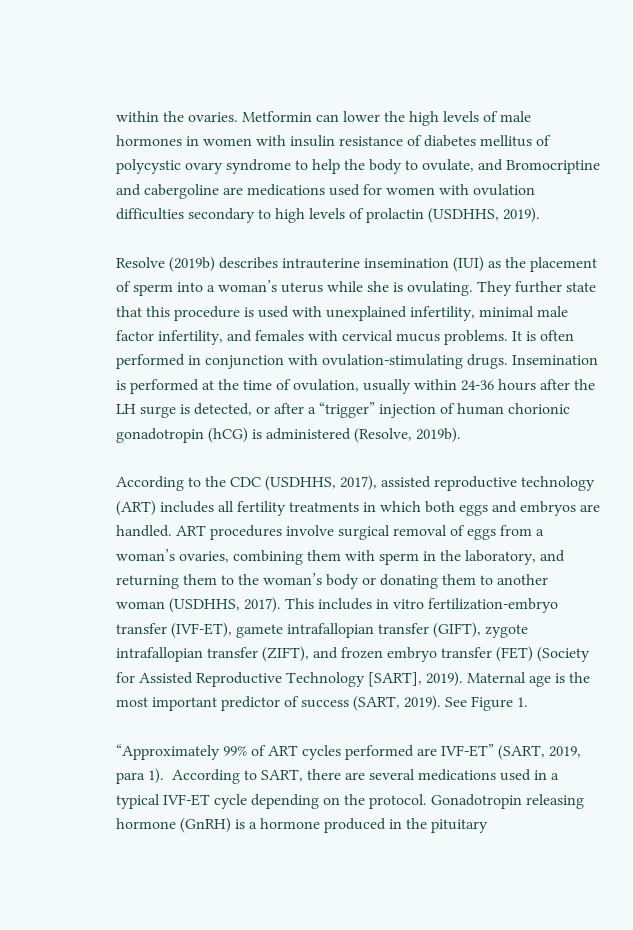within the ovaries. Metformin can lower the high levels of male hormones in women with insulin resistance of diabetes mellitus of polycystic ovary syndrome to help the body to ovulate, and Bromocriptine and cabergoline are medications used for women with ovulation difficulties secondary to high levels of prolactin (USDHHS, 2019).

Resolve (2019b) describes intrauterine insemination (IUI) as the placement of sperm into a woman’s uterus while she is ovulating. They further state that this procedure is used with unexplained infertility, minimal male factor infertility, and females with cervical mucus problems. It is often performed in conjunction with ovulation-stimulating drugs. Insemination is performed at the time of ovulation, usually within 24-36 hours after the LH surge is detected, or after a “trigger” injection of human chorionic gonadotropin (hCG) is administered (Resolve, 2019b).

According to the CDC (USDHHS, 2017), assisted reproductive technology (ART) includes all fertility treatments in which both eggs and embryos are handled. ART procedures involve surgical removal of eggs from a woman’s ovaries, combining them with sperm in the laboratory, and returning them to the woman’s body or donating them to another woman (USDHHS, 2017). This includes in vitro fertilization-embryo transfer (IVF-ET), gamete intrafallopian transfer (GIFT), zygote intrafallopian transfer (ZIFT), and frozen embryo transfer (FET) (Society for Assisted Reproductive Technology [SART], 2019). Maternal age is the most important predictor of success (SART, 2019). See Figure 1.

“Approximately 99% of ART cycles performed are IVF-ET” (SART, 2019, para 1).  According to SART, there are several medications used in a typical IVF-ET cycle depending on the protocol. Gonadotropin releasing hormone (GnRH) is a hormone produced in the pituitary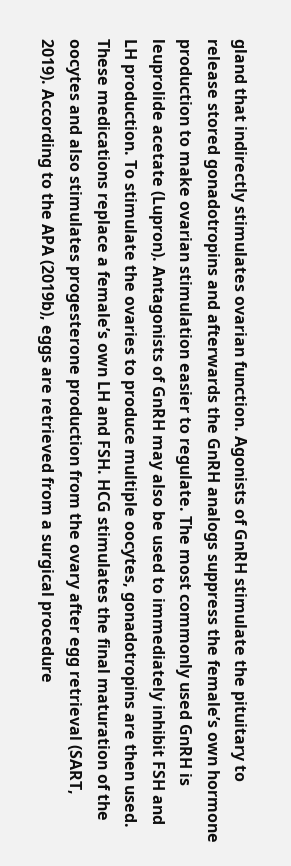gland that indirectly stimulates ovarian function. Agonists of GnRH stimulate the pituitary to release stored gonadotropins and afterwards the GnRH analogs suppress the female’s own hormone production to make ovarian stimulation easier to regulate. The most commonly used GnRH is leuprolide acetate (Lupron). Antagonists of GnRH may also be used to immediately inhibit FSH and LH production. To stimulate the ovaries to produce multiple oocytes, gonadotropins are then used. These medications replace a female’s own LH and FSH. HCG stimulates the final maturation of the oocytes and also stimulates progesterone production from the ovary after egg retrieval (SART, 2019). According to the APA (2019b), eggs are retrieved from a surgical procedure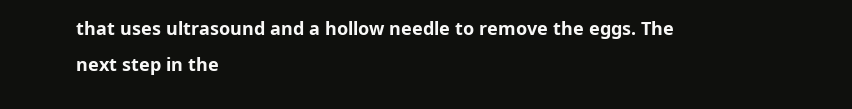that uses ultrasound and a hollow needle to remove the eggs. The next step in the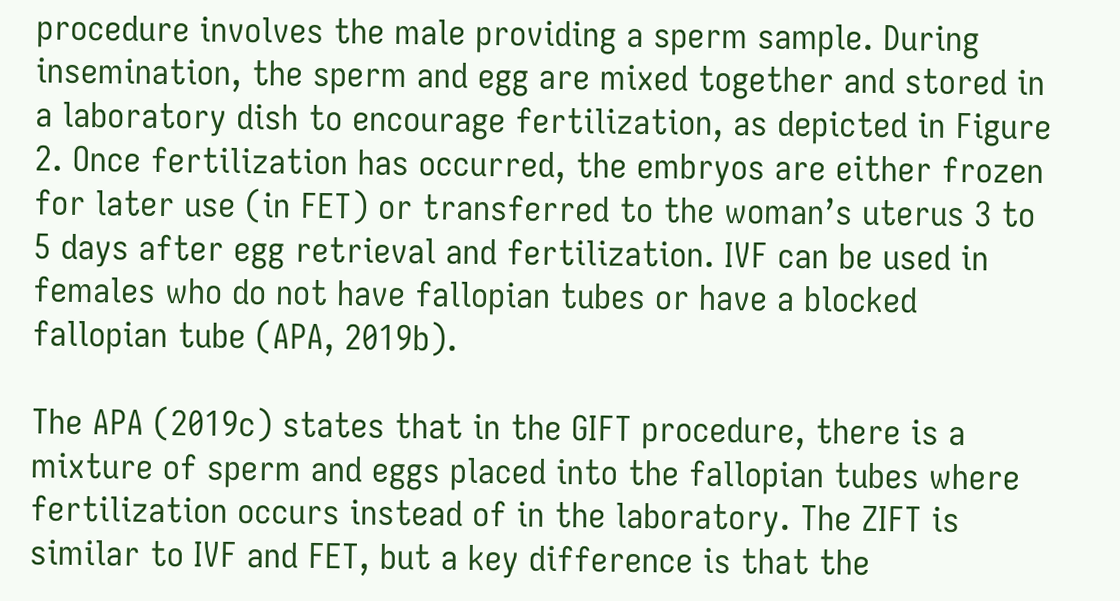procedure involves the male providing a sperm sample. During insemination, the sperm and egg are mixed together and stored in a laboratory dish to encourage fertilization, as depicted in Figure 2. Once fertilization has occurred, the embryos are either frozen for later use (in FET) or transferred to the woman’s uterus 3 to 5 days after egg retrieval and fertilization. IVF can be used in females who do not have fallopian tubes or have a blocked fallopian tube (APA, 2019b).

The APA (2019c) states that in the GIFT procedure, there is a mixture of sperm and eggs placed into the fallopian tubes where fertilization occurs instead of in the laboratory. The ZIFT is similar to IVF and FET, but a key difference is that the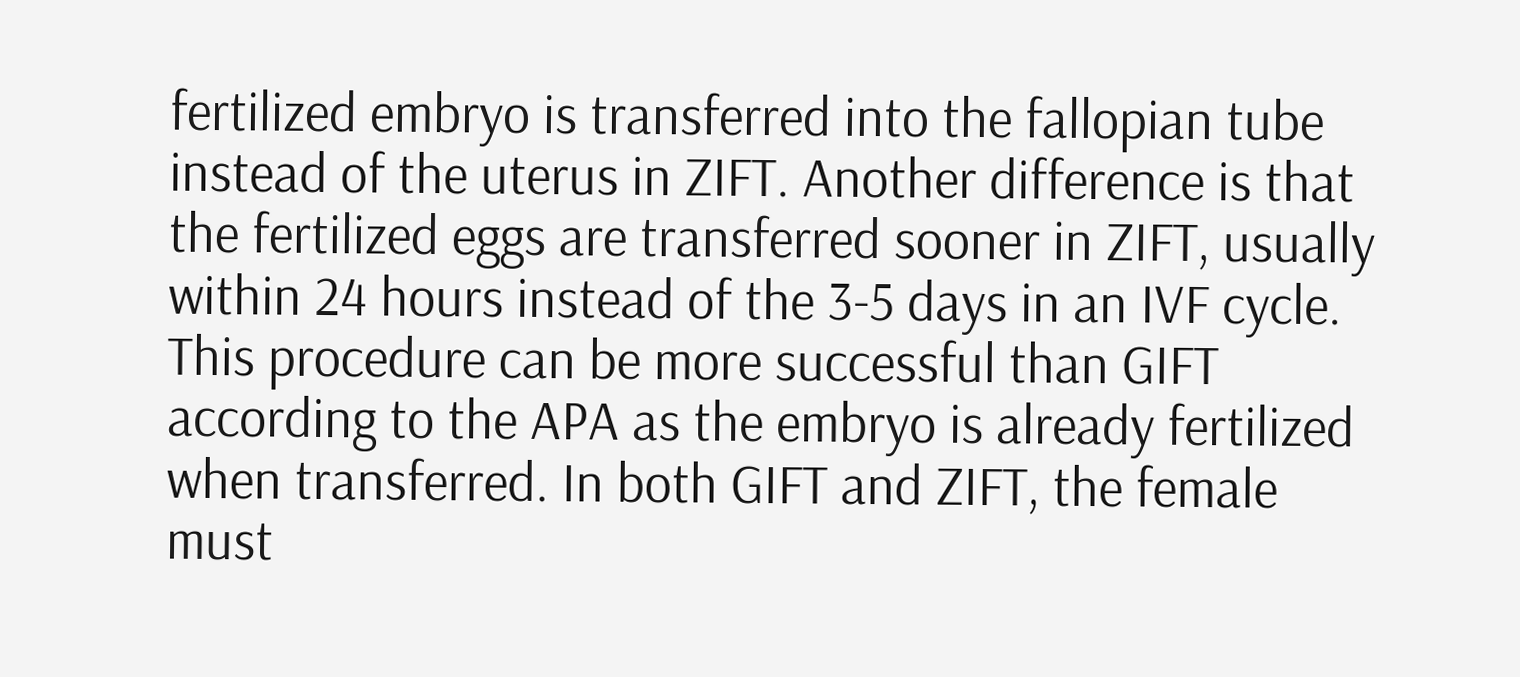fertilized embryo is transferred into the fallopian tube instead of the uterus in ZIFT. Another difference is that the fertilized eggs are transferred sooner in ZIFT, usually within 24 hours instead of the 3-5 days in an IVF cycle. This procedure can be more successful than GIFT according to the APA as the embryo is already fertilized when transferred. In both GIFT and ZIFT, the female must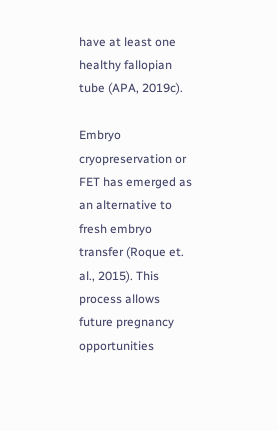have at least one healthy fallopian tube (APA, 2019c).

Embryo cryopreservation or FET has emerged as an alternative to fresh embryo transfer (Roque et. al., 2015). This process allows future pregnancy opportunities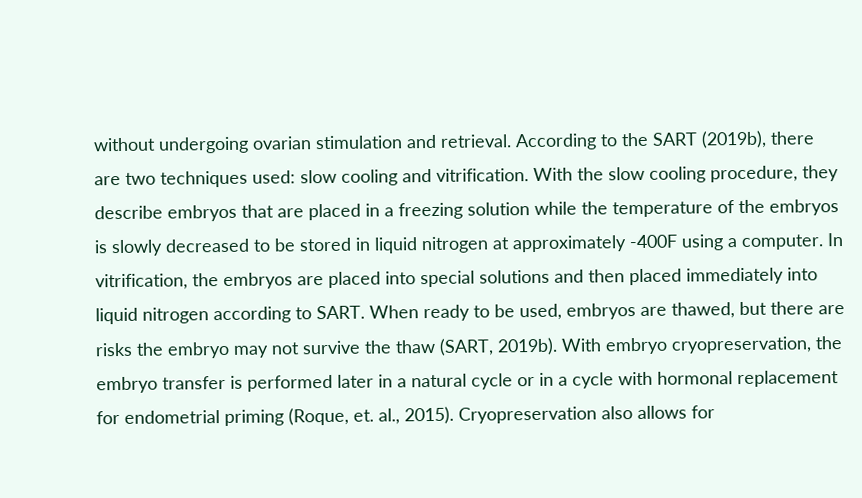without undergoing ovarian stimulation and retrieval. According to the SART (2019b), there are two techniques used: slow cooling and vitrification. With the slow cooling procedure, they describe embryos that are placed in a freezing solution while the temperature of the embryos is slowly decreased to be stored in liquid nitrogen at approximately -400F using a computer. In vitrification, the embryos are placed into special solutions and then placed immediately into liquid nitrogen according to SART. When ready to be used, embryos are thawed, but there are risks the embryo may not survive the thaw (SART, 2019b). With embryo cryopreservation, the embryo transfer is performed later in a natural cycle or in a cycle with hormonal replacement for endometrial priming (Roque, et. al., 2015). Cryopreservation also allows for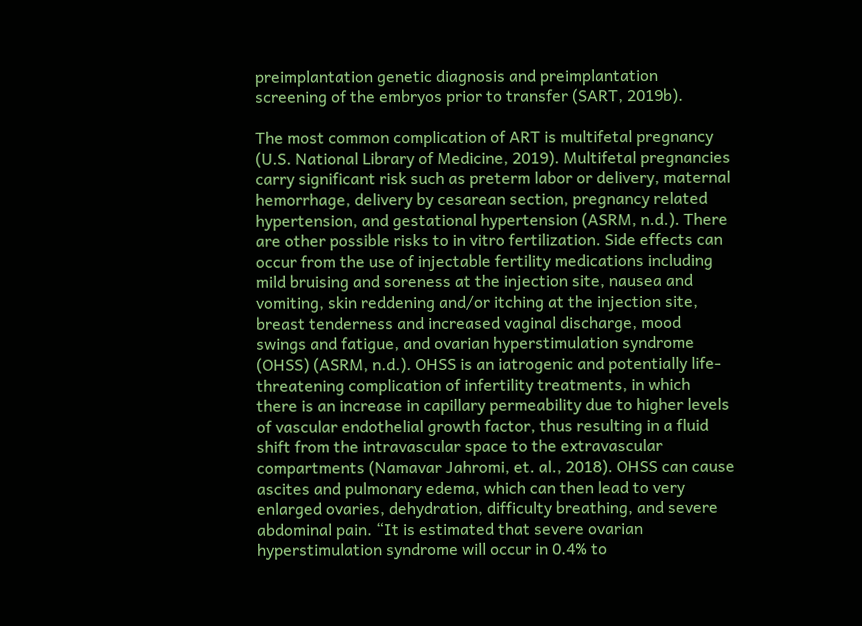preimplantation genetic diagnosis and preimplantation screening of the embryos prior to transfer (SART, 2019b).

The most common complication of ART is multifetal pregnancy (U.S. National Library of Medicine, 2019). Multifetal pregnancies carry significant risk such as preterm labor or delivery, maternal hemorrhage, delivery by cesarean section, pregnancy related hypertension, and gestational hypertension (ASRM, n.d.). There are other possible risks to in vitro fertilization. Side effects can occur from the use of injectable fertility medications including mild bruising and soreness at the injection site, nausea and vomiting, skin reddening and/or itching at the injection site, breast tenderness and increased vaginal discharge, mood swings and fatigue, and ovarian hyperstimulation syndrome (OHSS) (ASRM, n.d.). OHSS is an iatrogenic and potentially life-threatening complication of infertility treatments, in which there is an increase in capillary permeability due to higher levels of vascular endothelial growth factor, thus resulting in a fluid shift from the intravascular space to the extravascular compartments (Namavar Jahromi, et. al., 2018). OHSS can cause ascites and pulmonary edema, which can then lead to very enlarged ovaries, dehydration, difficulty breathing, and severe abdominal pain. “It is estimated that severe ovarian hyperstimulation syndrome will occur in 0.4% to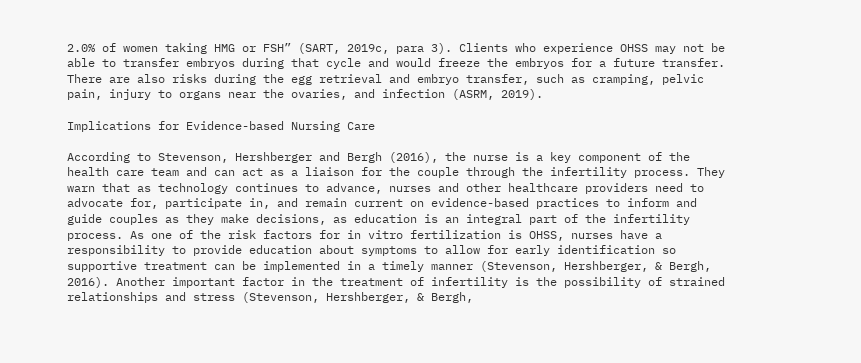2.0% of women taking HMG or FSH” (SART, 2019c, para 3). Clients who experience OHSS may not be able to transfer embryos during that cycle and would freeze the embryos for a future transfer. There are also risks during the egg retrieval and embryo transfer, such as cramping, pelvic pain, injury to organs near the ovaries, and infection (ASRM, 2019).

Implications for Evidence-based Nursing Care

According to Stevenson, Hershberger and Bergh (2016), the nurse is a key component of the health care team and can act as a liaison for the couple through the infertility process. They warn that as technology continues to advance, nurses and other healthcare providers need to advocate for, participate in, and remain current on evidence-based practices to inform and guide couples as they make decisions, as education is an integral part of the infertility process. As one of the risk factors for in vitro fertilization is OHSS, nurses have a responsibility to provide education about symptoms to allow for early identification so supportive treatment can be implemented in a timely manner (Stevenson, Hershberger, & Bergh, 2016). Another important factor in the treatment of infertility is the possibility of strained relationships and stress (Stevenson, Hershberger, & Bergh,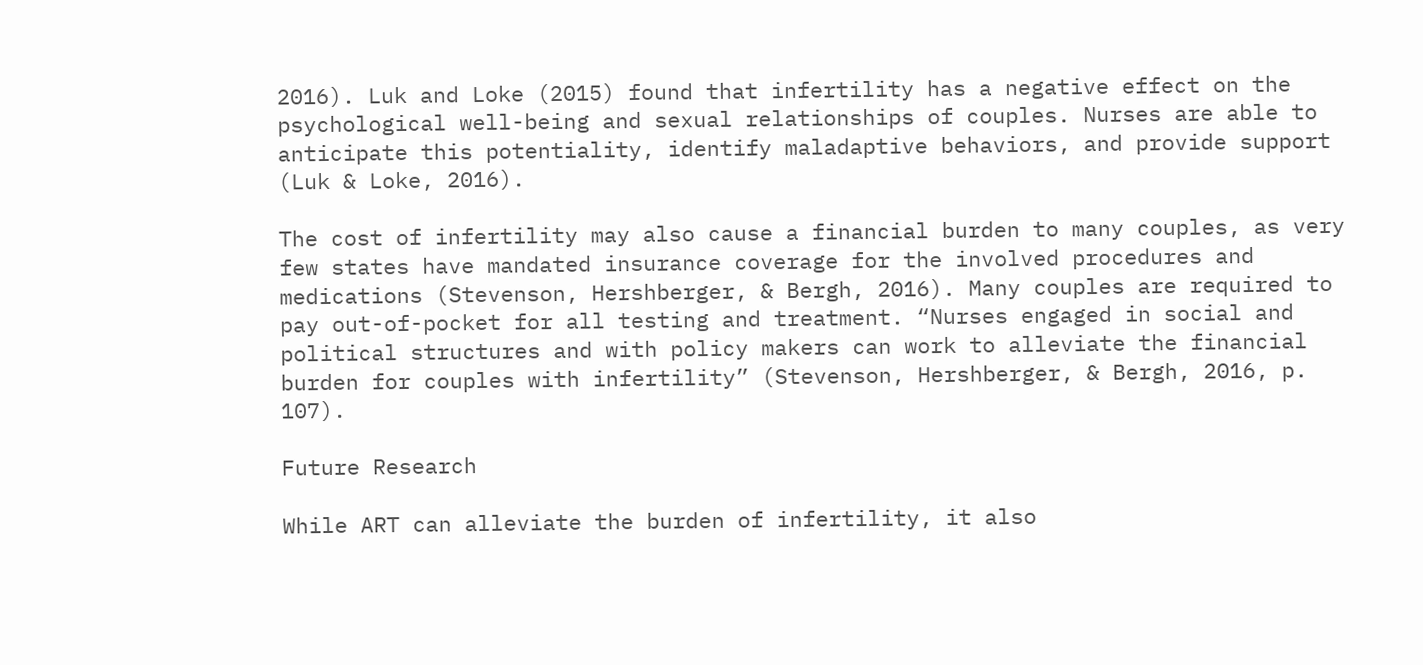2016). Luk and Loke (2015) found that infertility has a negative effect on the psychological well-being and sexual relationships of couples. Nurses are able to anticipate this potentiality, identify maladaptive behaviors, and provide support (Luk & Loke, 2016).

The cost of infertility may also cause a financial burden to many couples, as very few states have mandated insurance coverage for the involved procedures and medications (Stevenson, Hershberger, & Bergh, 2016). Many couples are required to pay out-of-pocket for all testing and treatment. “Nurses engaged in social and political structures and with policy makers can work to alleviate the financial burden for couples with infertility” (Stevenson, Hershberger, & Bergh, 2016, p. 107).

Future Research

While ART can alleviate the burden of infertility, it also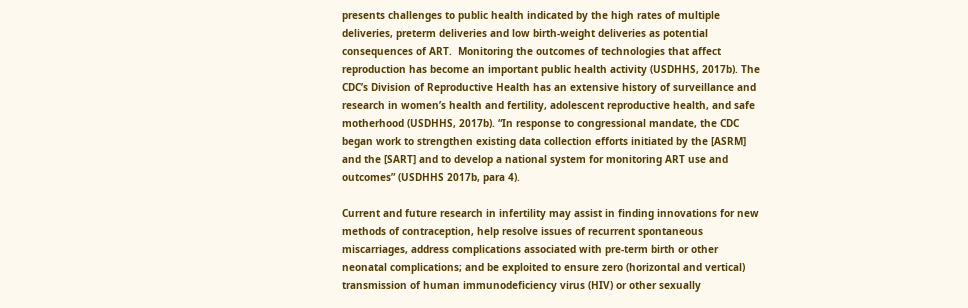presents challenges to public health indicated by the high rates of multiple deliveries, preterm deliveries and low birth-weight deliveries as potential consequences of ART.  Monitoring the outcomes of technologies that affect reproduction has become an important public health activity (USDHHS, 2017b). The CDC’s Division of Reproductive Health has an extensive history of surveillance and research in women’s health and fertility, adolescent reproductive health, and safe motherhood (USDHHS, 2017b). “In response to congressional mandate, the CDC began work to strengthen existing data collection efforts initiated by the [ASRM] and the [SART] and to develop a national system for monitoring ART use and outcomes” (USDHHS 2017b, para 4).

Current and future research in infertility may assist in finding innovations for new methods of contraception, help resolve issues of recurrent spontaneous miscarriages, address complications associated with pre-term birth or other neonatal complications; and be exploited to ensure zero (horizontal and vertical) transmission of human immunodeficiency virus (HIV) or other sexually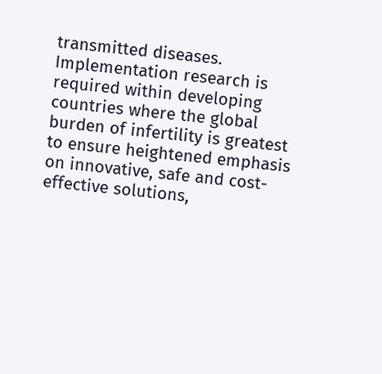transmitted diseases. Implementation research is required within developing countries where the global burden of infertility is greatest to ensure heightened emphasis on innovative, safe and cost-effective solutions,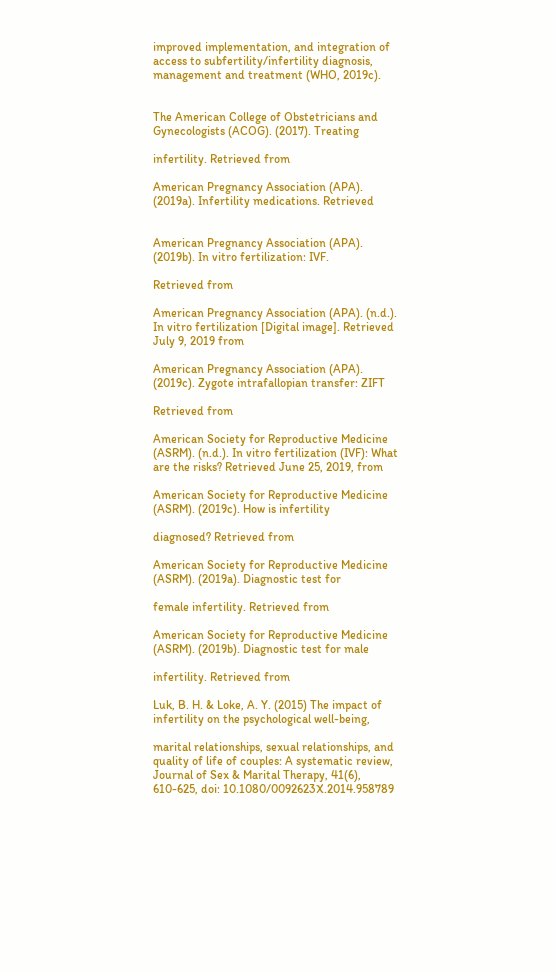improved implementation, and integration of access to subfertility/infertility diagnosis, management and treatment (WHO, 2019c).


The American College of Obstetricians and Gynecologists (ACOG). (2017). Treating

infertility. Retrieved from

American Pregnancy Association (APA). (2019a). Infertility medications. Retrieved


American Pregnancy Association (APA). (2019b). In vitro fertilization: IVF.

Retrieved from

American Pregnancy Association (APA). (n.d.). In vitro fertilization [Digital image]. Retrieved July 9, 2019 from

American Pregnancy Association (APA). (2019c). Zygote intrafallopian transfer: ZIFT

Retrieved from

American Society for Reproductive Medicine (ASRM). (n.d.). In vitro fertilization (IVF): What are the risks? Retrieved June 25, 2019, from

American Society for Reproductive Medicine (ASRM). (2019c). How is infertility

diagnosed? Retrieved from

American Society for Reproductive Medicine (ASRM). (2019a). Diagnostic test for

female infertility. Retrieved from

American Society for Reproductive Medicine (ASRM). (2019b). Diagnostic test for male

infertility. Retrieved from

Luk, B. H. & Loke, A. Y. (2015) The impact of infertility on the psychological well-being,

marital relationships, sexual relationships, and quality of life of couples: A systematic review, Journal of Sex & Marital Therapy, 41(6), 610-625, doi: 10.1080/0092623X.2014.958789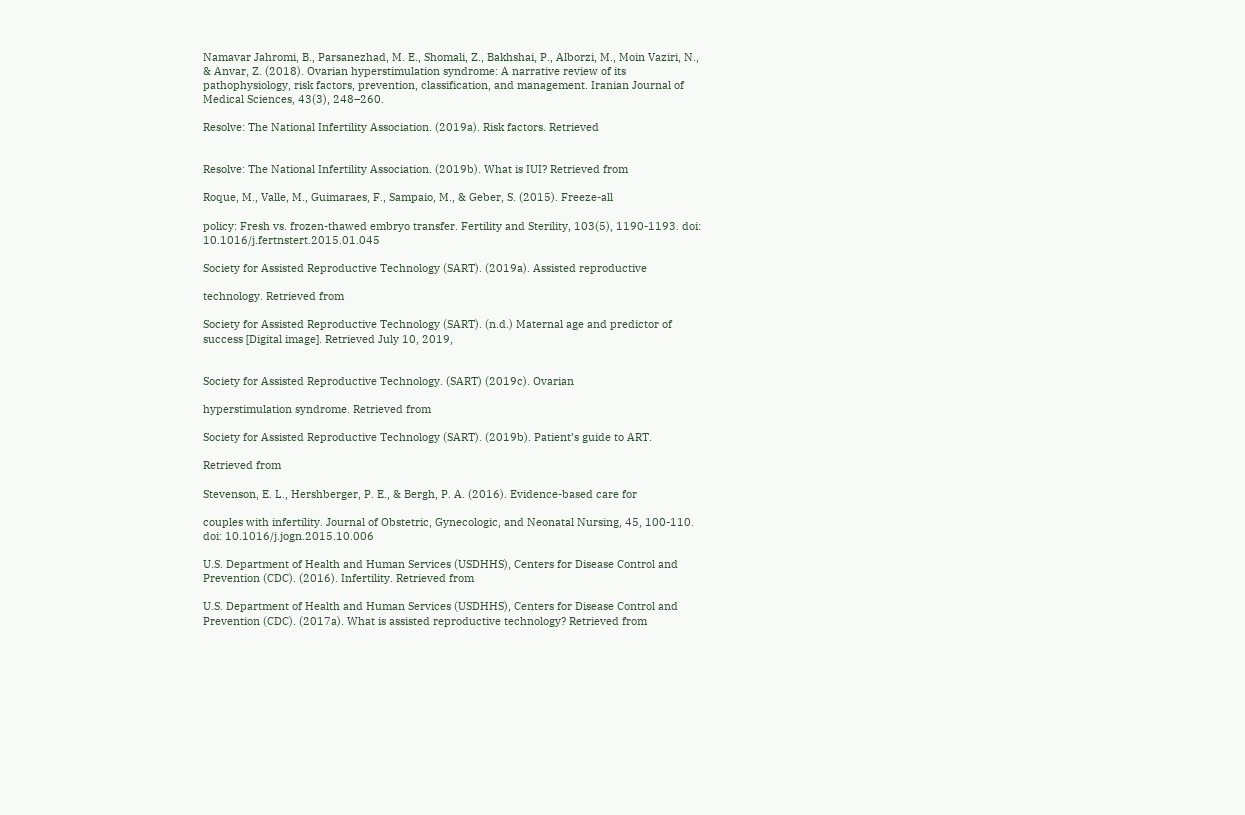Namavar Jahromi, B., Parsanezhad, M. E., Shomali, Z., Bakhshai, P., Alborzi, M., Moin Vaziri, N., & Anvar, Z. (2018). Ovarian hyperstimulation syndrome: A narrative review of its pathophysiology, risk factors, prevention, classification, and management. Iranian Journal of Medical Sciences, 43(3), 248–260.

Resolve: The National Infertility Association. (2019a). Risk factors. Retrieved


Resolve: The National Infertility Association. (2019b). What is IUI? Retrieved from

Roque, M., Valle, M., Guimaraes, F., Sampaio, M., & Geber, S. (2015). Freeze-all

policy: Fresh vs. frozen-thawed embryo transfer. Fertility and Sterility, 103(5), 1190-1193. doi: 10.1016/j.fertnstert.2015.01.045

Society for Assisted Reproductive Technology (SART). (2019a). Assisted reproductive

technology. Retrieved from

Society for Assisted Reproductive Technology (SART). (n.d.) Maternal age and predictor of success [Digital image]. Retrieved July 10, 2019,


Society for Assisted Reproductive Technology. (SART) (2019c). Ovarian

hyperstimulation syndrome. Retrieved from

Society for Assisted Reproductive Technology (SART). (2019b). Patient’s guide to ART.

Retrieved from

Stevenson, E. L., Hershberger, P. E., & Bergh, P. A. (2016). Evidence-based care for

couples with infertility. Journal of Obstetric, Gynecologic, and Neonatal Nursing, 45, 100-110. doi: 10.1016/j.jogn.2015.10.006

U.S. Department of Health and Human Services (USDHHS), Centers for Disease Control and Prevention (CDC). (2016). Infertility. Retrieved from

U.S. Department of Health and Human Services (USDHHS), Centers for Disease Control and Prevention (CDC). (2017a). What is assisted reproductive technology? Retrieved from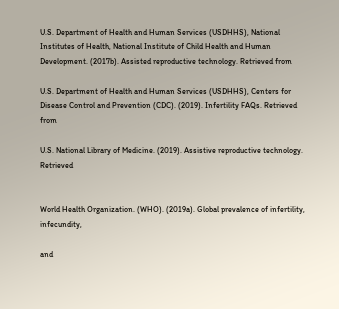U.S. Department of Health and Human Services (USDHHS), National Institutes of Health, National Institute of Child Health and Human Development. (2017b). Assisted reproductive technology. Retrieved from

U.S. Department of Health and Human Services (USDHHS), Centers for Disease Control and Prevention (CDC). (2019). Infertility FAQs. Retrieved from

U.S. National Library of Medicine. (2019). Assistive reproductive technology. Retrieved


World Health Organization. (WHO). (2019a). Global prevalence of infertility, infecundity,

and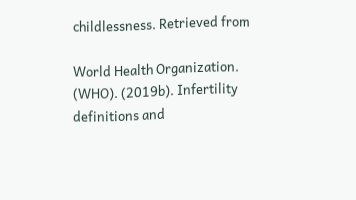childlessness. Retrieved from

World Health Organization. (WHO). (2019b). Infertility definitions and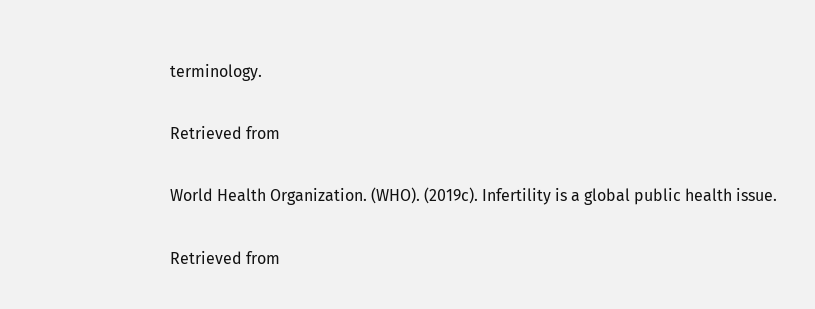terminology.

Retrieved from

World Health Organization. (WHO). (2019c). Infertility is a global public health issue.

Retrieved from